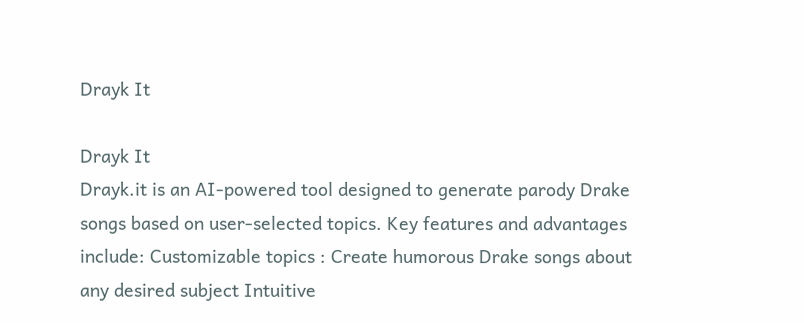Drayk It

Drayk It
Drayk.it is an AI-powered tool designed to generate parody Drake songs based on user-selected topics. Key features and advantages include: Customizable topics : Create humorous Drake songs about any desired subject Intuitive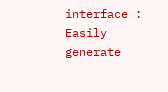interface : Easily generate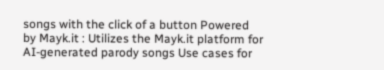songs with the click of a button Powered by Mayk.it : Utilizes the Mayk.it platform for AI-generated parody songs Use cases for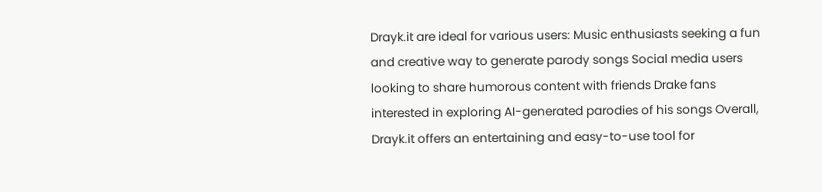Drayk.it are ideal for various users: Music enthusiasts seeking a fun and creative way to generate parody songs Social media users looking to share humorous content with friends Drake fans interested in exploring AI-generated parodies of his songs Overall, Drayk.it offers an entertaining and easy-to-use tool for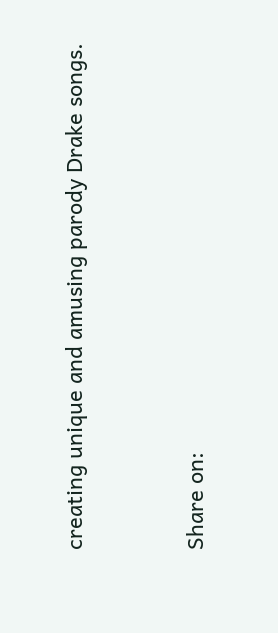creating unique and amusing parody Drake songs.




Share on: